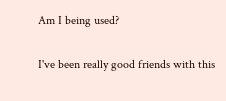Am I being used?

I've been really good friends with this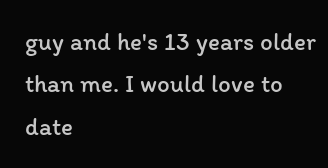guy and he's 13 years older than me. I would love to date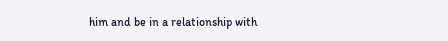him and be in a relationship with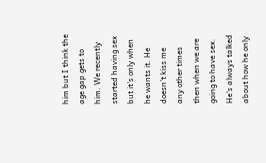him but I think the age gap gets to him. We recently started having sex but it's only when he wants it. He doesn't kiss me any other times then when we are going to have sex. He's always talked about how he only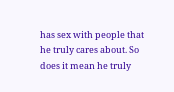has sex with people that he truly cares about. So does it mean he truly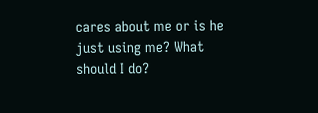cares about me or is he just using me? What should I do?